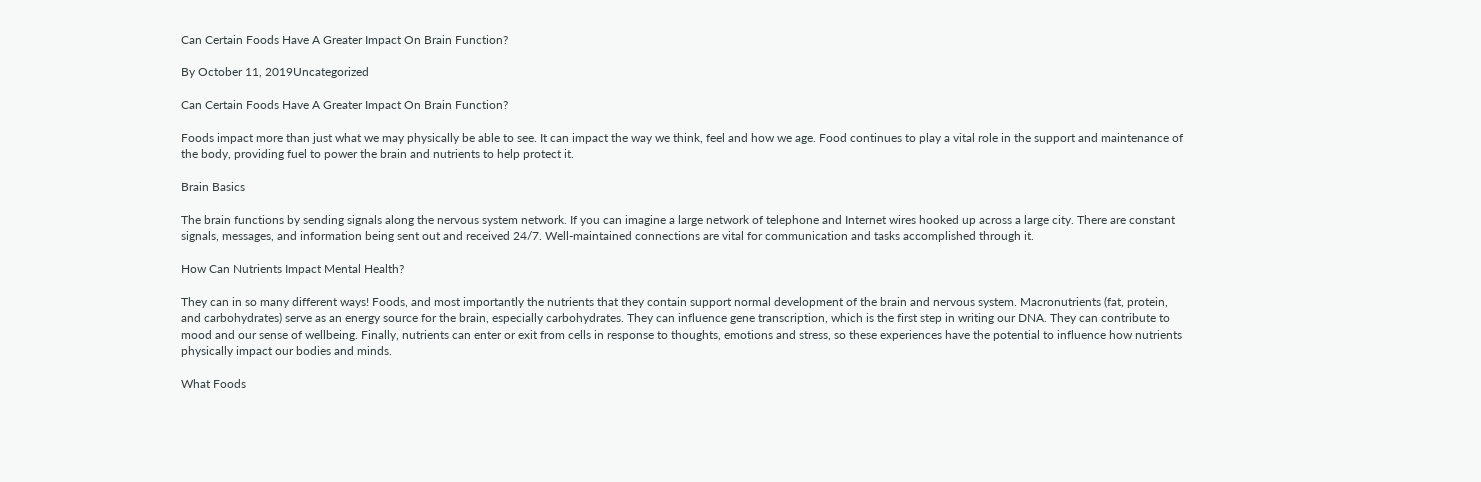Can Certain Foods Have A Greater Impact On Brain Function?

By October 11, 2019Uncategorized

Can Certain Foods Have A Greater Impact On Brain Function?

Foods impact more than just what we may physically be able to see. It can impact the way we think, feel and how we age. Food continues to play a vital role in the support and maintenance of the body, providing fuel to power the brain and nutrients to help protect it.

Brain Basics

The brain functions by sending signals along the nervous system network. If you can imagine a large network of telephone and Internet wires hooked up across a large city. There are constant signals, messages, and information being sent out and received 24/7. Well-maintained connections are vital for communication and tasks accomplished through it.

How Can Nutrients Impact Mental Health?

They can in so many different ways! Foods, and most importantly the nutrients that they contain support normal development of the brain and nervous system. Macronutrients (fat, protein, and carbohydrates) serve as an energy source for the brain, especially carbohydrates. They can influence gene transcription, which is the first step in writing our DNA. They can contribute to mood and our sense of wellbeing. Finally, nutrients can enter or exit from cells in response to thoughts, emotions and stress, so these experiences have the potential to influence how nutrients physically impact our bodies and minds.

What Foods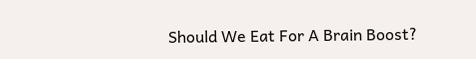Should We Eat For A Brain Boost?